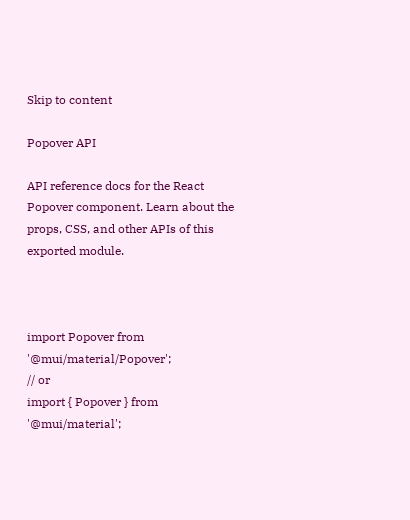Skip to content

Popover API

API reference docs for the React Popover component. Learn about the props, CSS, and other APIs of this exported module.



import Popover from '@mui/material/Popover';
// or
import { Popover } from '@mui/material';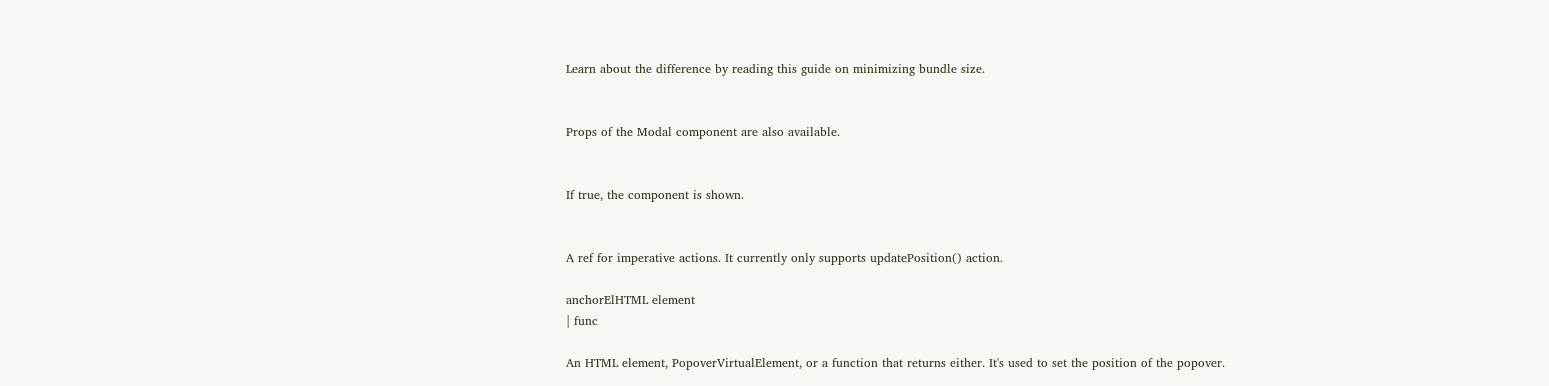Learn about the difference by reading this guide on minimizing bundle size.


Props of the Modal component are also available.


If true, the component is shown.


A ref for imperative actions. It currently only supports updatePosition() action.

anchorElHTML element
| func

An HTML element, PopoverVirtualElement, or a function that returns either. It's used to set the position of the popover.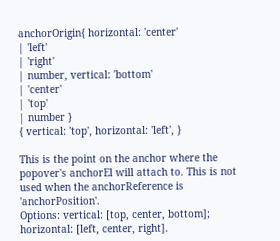anchorOrigin{ horizontal: 'center'
| 'left'
| 'right'
| number, vertical: 'bottom'
| 'center'
| 'top'
| number }
{ vertical: 'top', horizontal: 'left', }

This is the point on the anchor where the popover's anchorEl will attach to. This is not used when the anchorReference is 'anchorPosition'.
Options: vertical: [top, center, bottom]; horizontal: [left, center, right].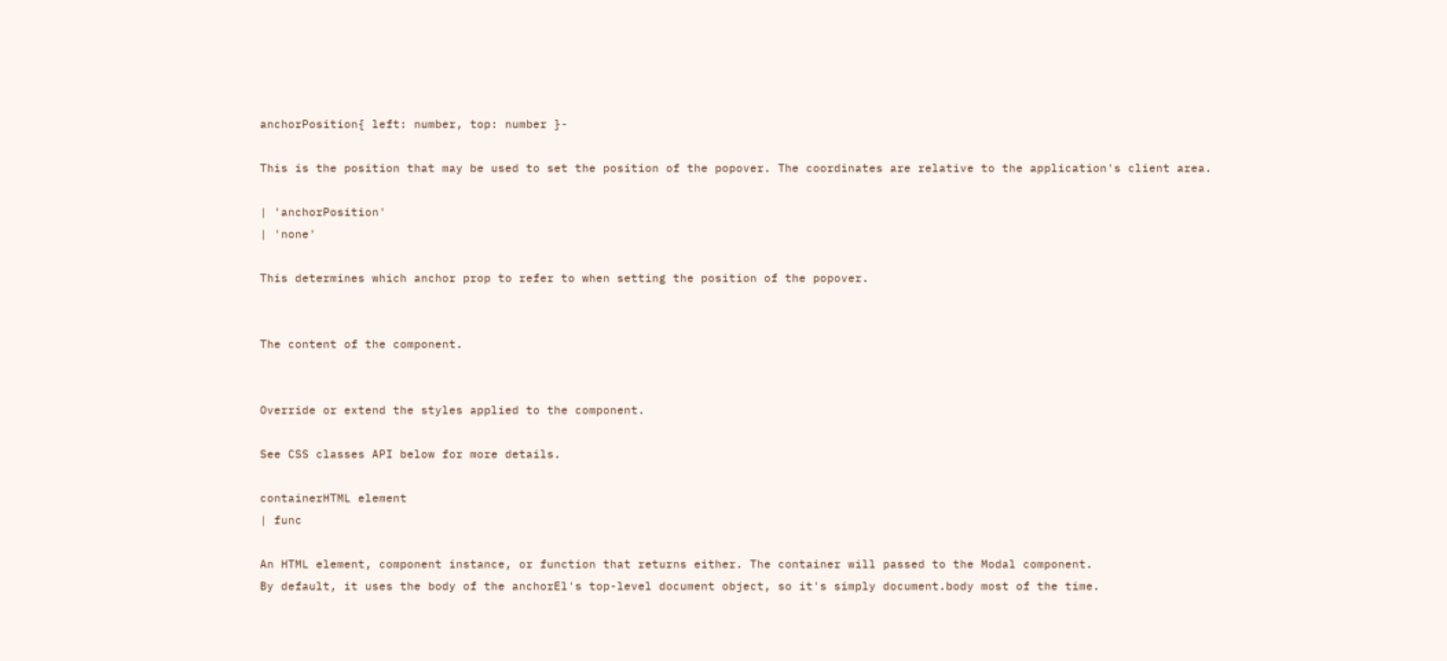anchorPosition{ left: number, top: number }-

This is the position that may be used to set the position of the popover. The coordinates are relative to the application's client area.

| 'anchorPosition'
| 'none'

This determines which anchor prop to refer to when setting the position of the popover.


The content of the component.


Override or extend the styles applied to the component.

See CSS classes API below for more details.

containerHTML element
| func

An HTML element, component instance, or function that returns either. The container will passed to the Modal component.
By default, it uses the body of the anchorEl's top-level document object, so it's simply document.body most of the time.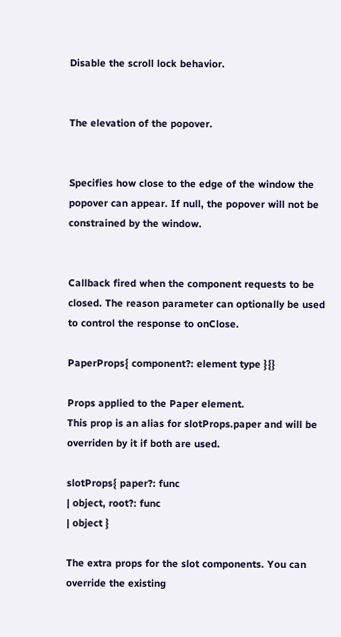Disable the scroll lock behavior.


The elevation of the popover.


Specifies how close to the edge of the window the popover can appear. If null, the popover will not be constrained by the window.


Callback fired when the component requests to be closed. The reason parameter can optionally be used to control the response to onClose.

PaperProps{ component?: element type }{}

Props applied to the Paper element.
This prop is an alias for slotProps.paper and will be overriden by it if both are used.

slotProps{ paper?: func
| object, root?: func
| object }

The extra props for the slot components. You can override the existing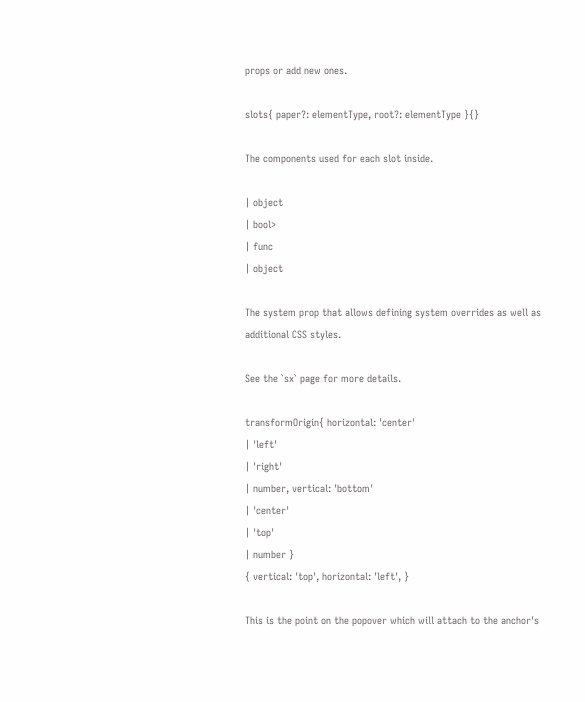props or add new ones.

slots{ paper?: elementType, root?: elementType }{}

The components used for each slot inside.

| object
| bool>
| func
| object

The system prop that allows defining system overrides as well as additional CSS styles.

See the `sx` page for more details.

transformOrigin{ horizontal: 'center'
| 'left'
| 'right'
| number, vertical: 'bottom'
| 'center'
| 'top'
| number }
{ vertical: 'top', horizontal: 'left', }

This is the point on the popover which will attach to the anchor's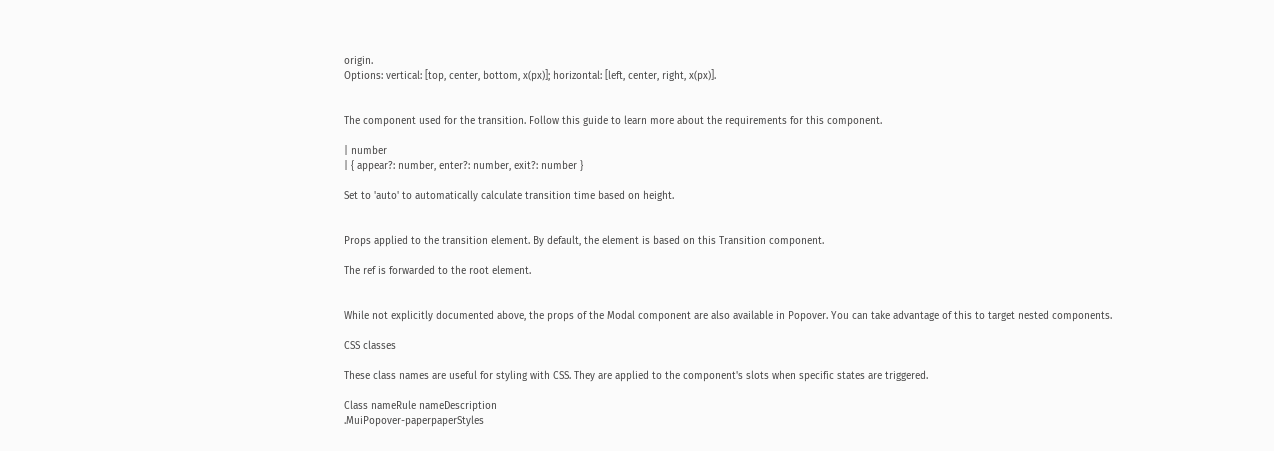origin.
Options: vertical: [top, center, bottom, x(px)]; horizontal: [left, center, right, x(px)].


The component used for the transition. Follow this guide to learn more about the requirements for this component.

| number
| { appear?: number, enter?: number, exit?: number }

Set to 'auto' to automatically calculate transition time based on height.


Props applied to the transition element. By default, the element is based on this Transition component.

The ref is forwarded to the root element.


While not explicitly documented above, the props of the Modal component are also available in Popover. You can take advantage of this to target nested components.

CSS classes

These class names are useful for styling with CSS. They are applied to the component's slots when specific states are triggered.

Class nameRule nameDescription
.MuiPopover-paperpaperStyles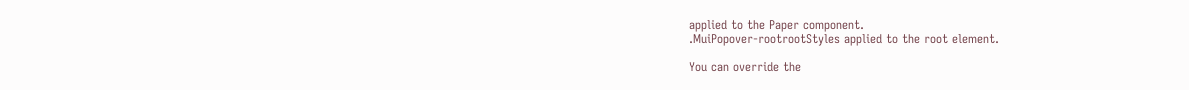applied to the Paper component.
.MuiPopover-rootrootStyles applied to the root element.

You can override the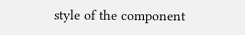style of the component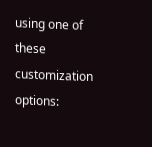using one of these customization options: